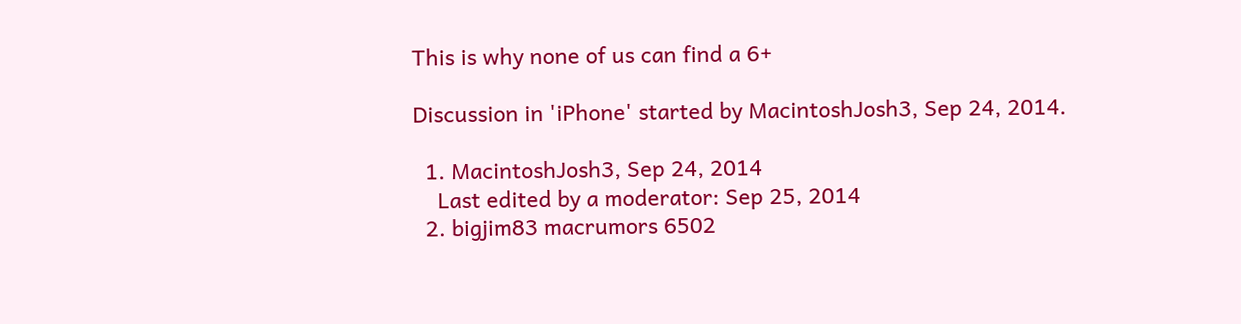This is why none of us can find a 6+

Discussion in 'iPhone' started by MacintoshJosh3, Sep 24, 2014.

  1. MacintoshJosh3, Sep 24, 2014
    Last edited by a moderator: Sep 25, 2014
  2. bigjim83 macrumors 6502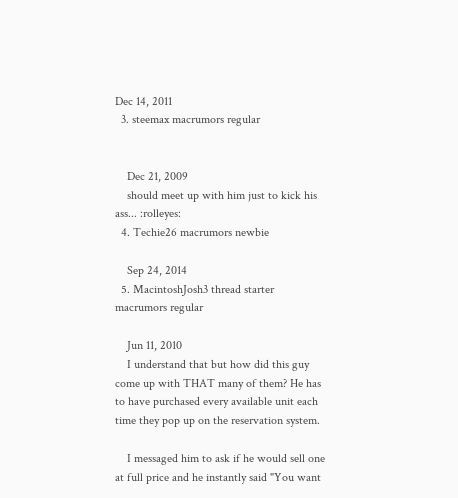Dec 14, 2011
  3. steemax macrumors regular


    Dec 21, 2009
    should meet up with him just to kick his ass... :rolleyes:
  4. Techie26 macrumors newbie

    Sep 24, 2014
  5. MacintoshJosh3 thread starter macrumors regular

    Jun 11, 2010
    I understand that but how did this guy come up with THAT many of them? He has to have purchased every available unit each time they pop up on the reservation system.

    I messaged him to ask if he would sell one at full price and he instantly said "You want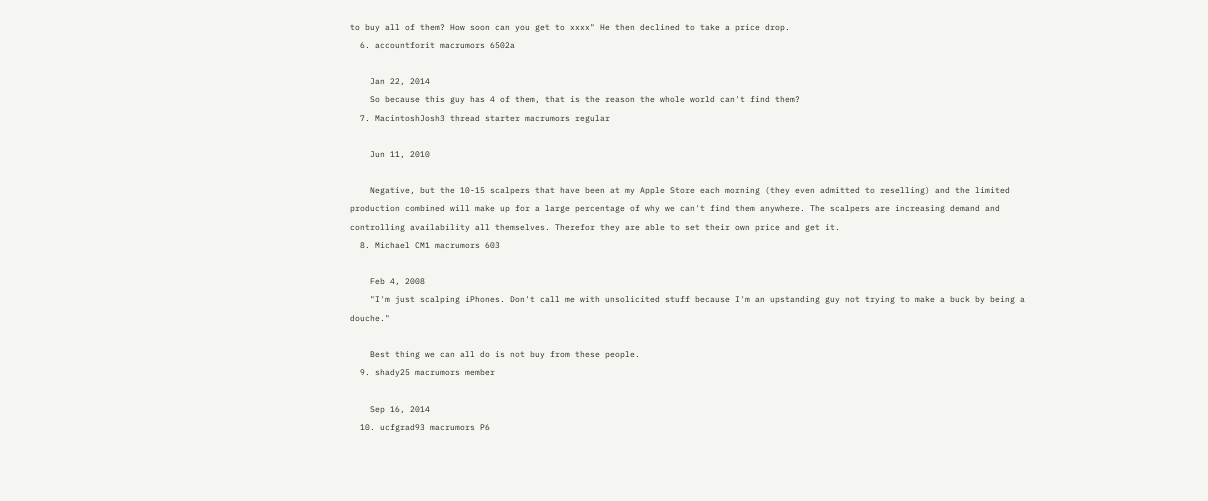to buy all of them? How soon can you get to xxxx" He then declined to take a price drop.
  6. accountforit macrumors 6502a

    Jan 22, 2014
    So because this guy has 4 of them, that is the reason the whole world can't find them?
  7. MacintoshJosh3 thread starter macrumors regular

    Jun 11, 2010

    Negative, but the 10-15 scalpers that have been at my Apple Store each morning (they even admitted to reselling) and the limited production combined will make up for a large percentage of why we can't find them anywhere. The scalpers are increasing demand and controlling availability all themselves. Therefor they are able to set their own price and get it.
  8. Michael CM1 macrumors 603

    Feb 4, 2008
    "I'm just scalping iPhones. Don't call me with unsolicited stuff because I'm an upstanding guy not trying to make a buck by being a douche."

    Best thing we can all do is not buy from these people.
  9. shady25 macrumors member

    Sep 16, 2014
  10. ucfgrad93 macrumors P6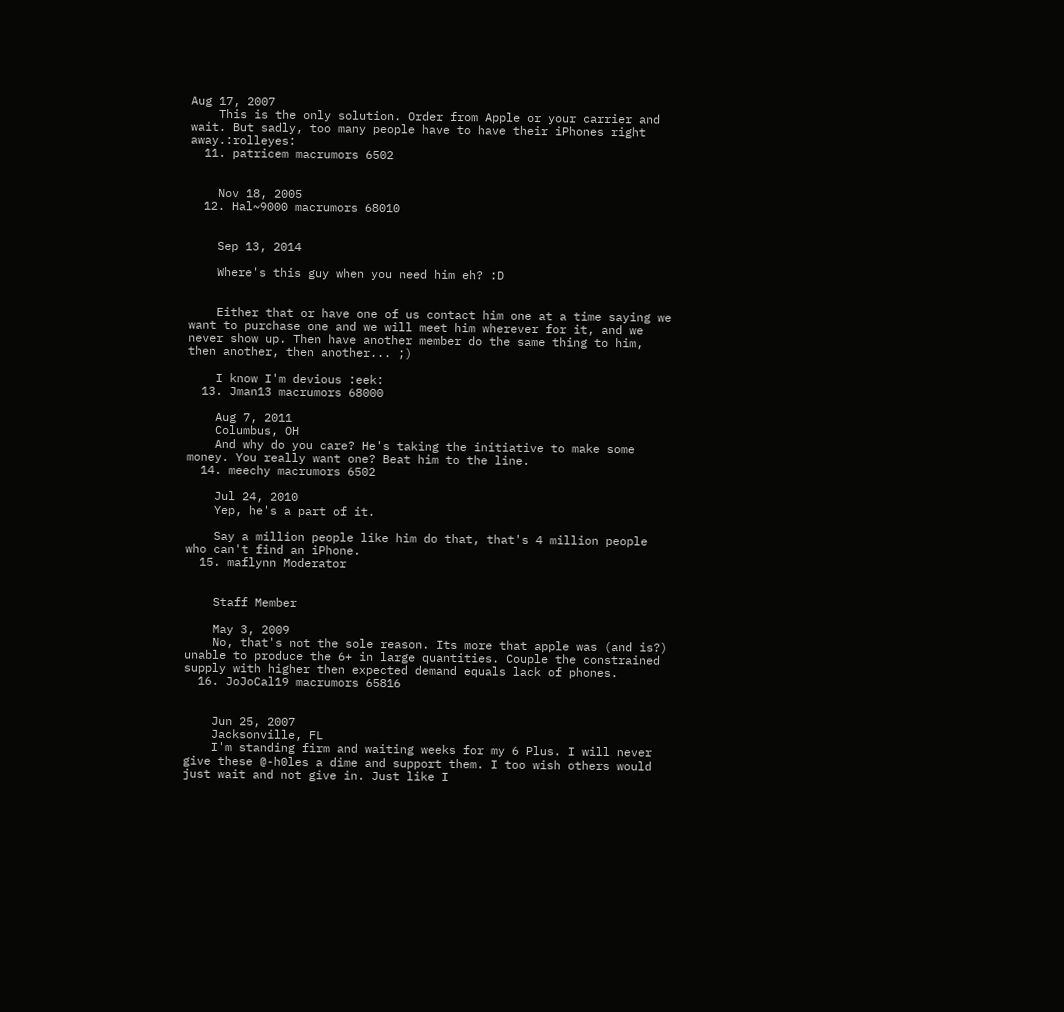Aug 17, 2007
    This is the only solution. Order from Apple or your carrier and wait. But sadly, too many people have to have their iPhones right away.:rolleyes:
  11. patricem macrumors 6502


    Nov 18, 2005
  12. Hal~9000 macrumors 68010


    Sep 13, 2014

    Where's this guy when you need him eh? :D


    Either that or have one of us contact him one at a time saying we want to purchase one and we will meet him wherever for it, and we never show up. Then have another member do the same thing to him, then another, then another... ;)

    I know I'm devious :eek:
  13. Jman13 macrumors 68000

    Aug 7, 2011
    Columbus, OH
    And why do you care? He's taking the initiative to make some money. You really want one? Beat him to the line.
  14. meechy macrumors 6502

    Jul 24, 2010
    Yep, he's a part of it.

    Say a million people like him do that, that's 4 million people who can't find an iPhone.
  15. maflynn Moderator


    Staff Member

    May 3, 2009
    No, that's not the sole reason. Its more that apple was (and is?) unable to produce the 6+ in large quantities. Couple the constrained supply with higher then expected demand equals lack of phones.
  16. JoJoCal19 macrumors 65816


    Jun 25, 2007
    Jacksonville, FL
    I'm standing firm and waiting weeks for my 6 Plus. I will never give these @-h0les a dime and support them. I too wish others would just wait and not give in. Just like I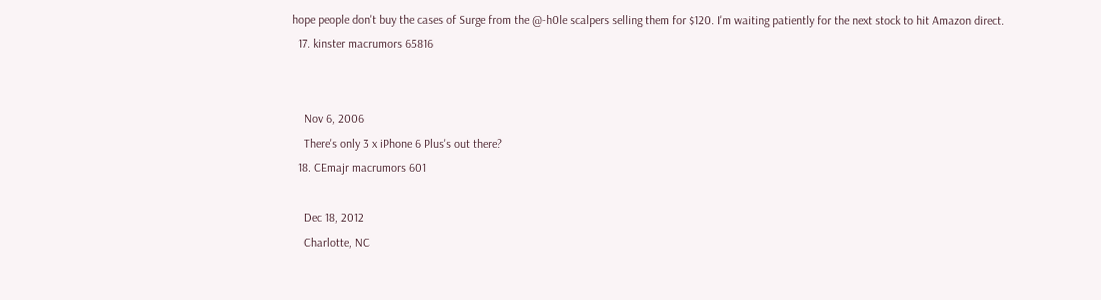hope people don't buy the cases of Surge from the @-h0le scalpers selling them for $120. I'm waiting patiently for the next stock to hit Amazon direct.
  17. kinster macrumors 65816


    Nov 6, 2006
    There's only 3 x iPhone 6 Plus's out there?
  18. CEmajr macrumors 601

    Dec 18, 2012
    Charlotte, NC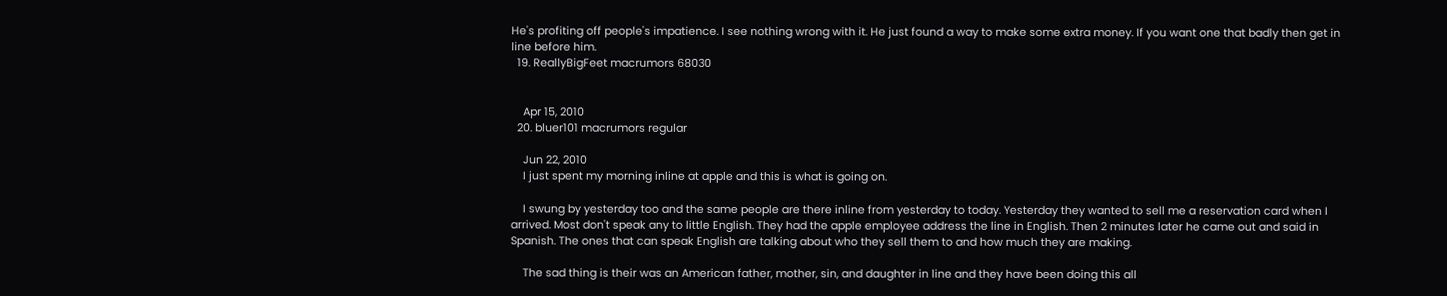He's profiting off people's impatience. I see nothing wrong with it. He just found a way to make some extra money. If you want one that badly then get in line before him.
  19. ReallyBigFeet macrumors 68030


    Apr 15, 2010
  20. bluer101 macrumors regular

    Jun 22, 2010
    I just spent my morning inline at apple and this is what is going on.

    I swung by yesterday too and the same people are there inline from yesterday to today. Yesterday they wanted to sell me a reservation card when I arrived. Most don't speak any to little English. They had the apple employee address the line in English. Then 2 minutes later he came out and said in Spanish. The ones that can speak English are talking about who they sell them to and how much they are making.

    The sad thing is their was an American father, mother, sin, and daughter in line and they have been doing this all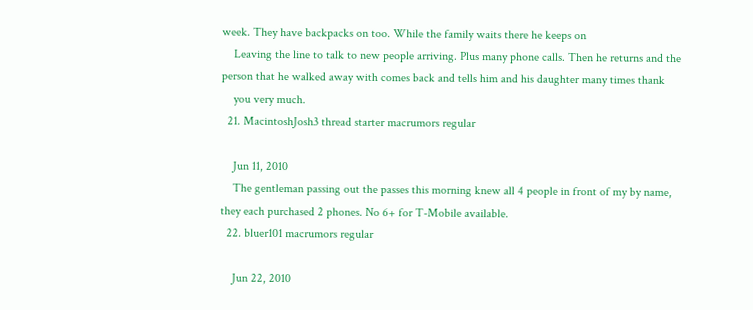week. They have backpacks on too. While the family waits there he keeps on
    Leaving the line to talk to new people arriving. Plus many phone calls. Then he returns and the person that he walked away with comes back and tells him and his daughter many times thank
    you very much.
  21. MacintoshJosh3 thread starter macrumors regular

    Jun 11, 2010
    The gentleman passing out the passes this morning knew all 4 people in front of my by name, they each purchased 2 phones. No 6+ for T-Mobile available.
  22. bluer101 macrumors regular

    Jun 22, 2010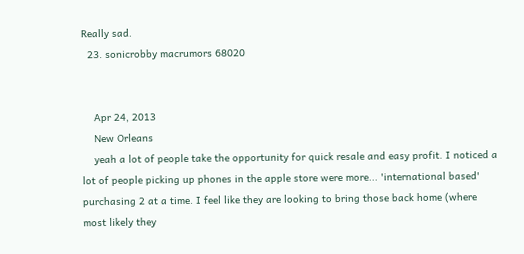Really sad.
  23. sonicrobby macrumors 68020


    Apr 24, 2013
    New Orleans
    yeah a lot of people take the opportunity for quick resale and easy profit. I noticed a lot of people picking up phones in the apple store were more... 'international based' purchasing 2 at a time. I feel like they are looking to bring those back home (where most likely they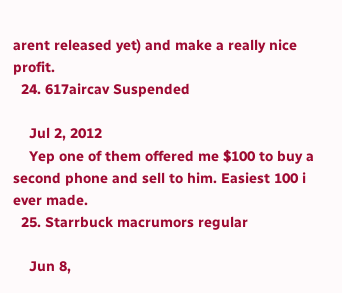arent released yet) and make a really nice profit.
  24. 617aircav Suspended

    Jul 2, 2012
    Yep one of them offered me $100 to buy a second phone and sell to him. Easiest 100 i ever made.
  25. Starrbuck macrumors regular

    Jun 8,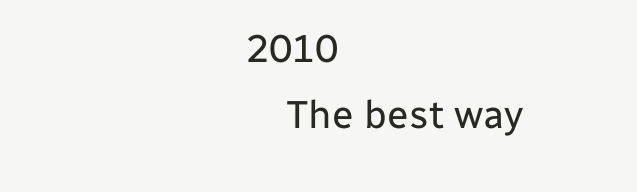2010
    The best way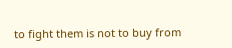to fight them is not to buy from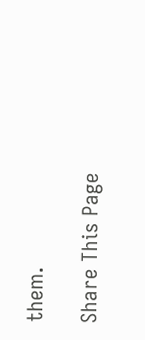them.

Share This Page